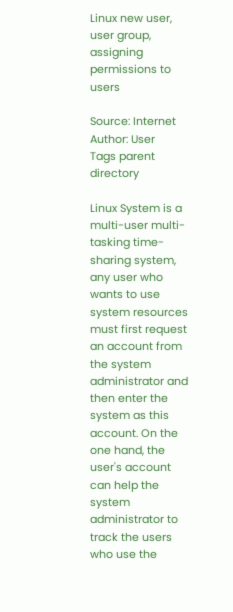Linux new user, user group, assigning permissions to users

Source: Internet
Author: User
Tags parent directory

Linux System is a multi-user multi-tasking time-sharing system, any user who wants to use system resources must first request an account from the system administrator and then enter the system as this account. On the one hand, the user's account can help the system administrator to track the users who use the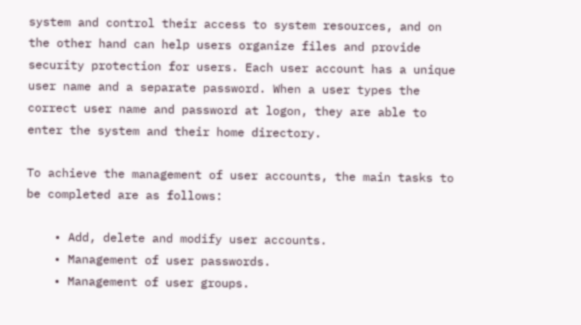system and control their access to system resources, and on the other hand can help users organize files and provide security protection for users. Each user account has a unique user name and a separate password. When a user types the correct user name and password at logon, they are able to enter the system and their home directory.

To achieve the management of user accounts, the main tasks to be completed are as follows:

    • Add, delete and modify user accounts.
    • Management of user passwords.
    • Management of user groups.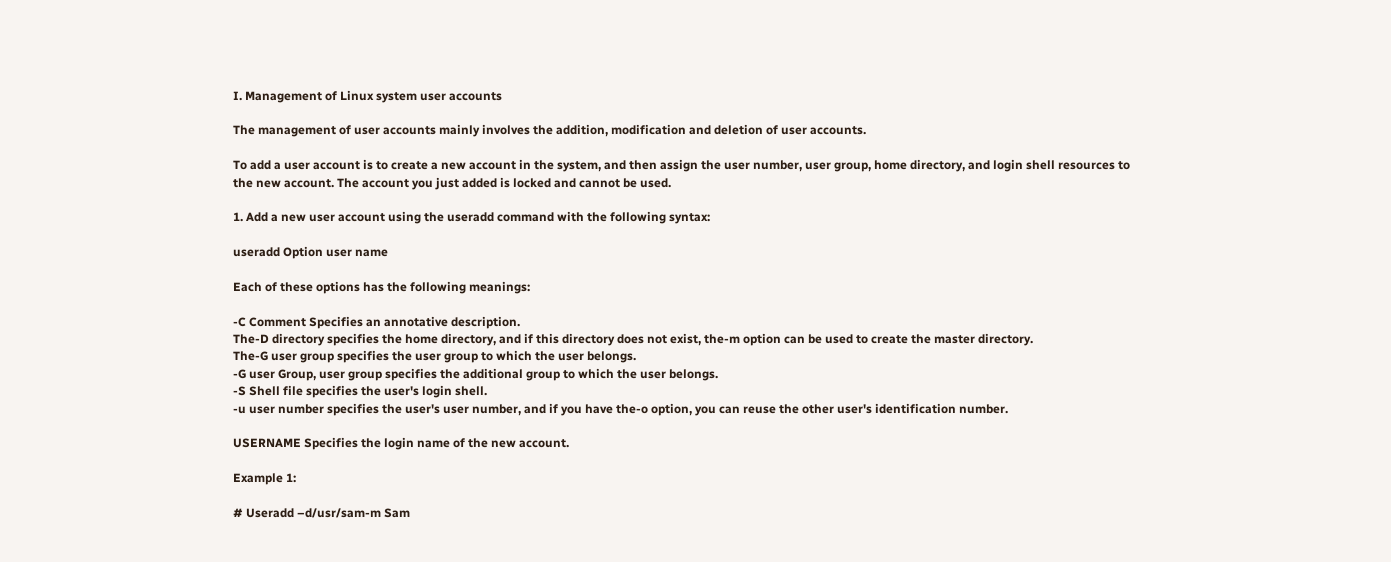I. Management of Linux system user accounts

The management of user accounts mainly involves the addition, modification and deletion of user accounts.

To add a user account is to create a new account in the system, and then assign the user number, user group, home directory, and login shell resources to the new account. The account you just added is locked and cannot be used.

1. Add a new user account using the useradd command with the following syntax:

useradd Option user name

Each of these options has the following meanings:

-C Comment Specifies an annotative description.
The-D directory specifies the home directory, and if this directory does not exist, the-m option can be used to create the master directory.
The-G user group specifies the user group to which the user belongs.
-G user Group, user group specifies the additional group to which the user belongs.
-S Shell file specifies the user's login shell.
-u user number specifies the user's user number, and if you have the-o option, you can reuse the other user's identification number.

USERNAME Specifies the login name of the new account.

Example 1:

# Useradd –d/usr/sam-m Sam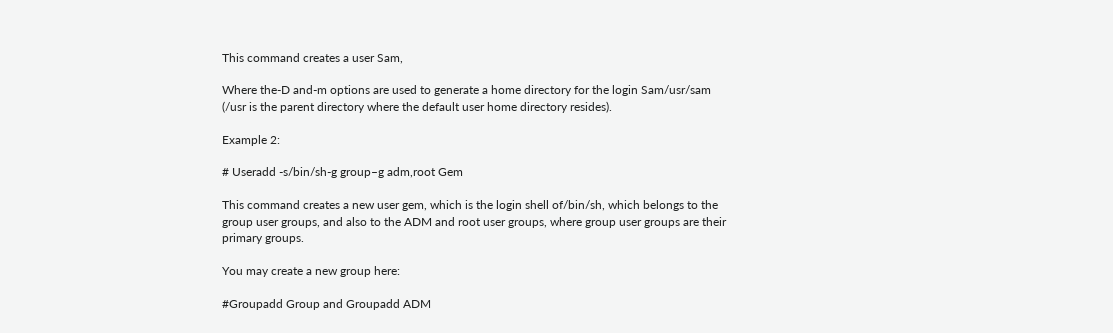This command creates a user Sam,

Where the-D and-m options are used to generate a home directory for the login Sam/usr/sam (/usr is the parent directory where the default user home directory resides).

Example 2:

# Useradd -s/bin/sh-g group–g adm,root Gem

This command creates a new user gem, which is the login shell of/bin/sh, which belongs to the group user groups, and also to the ADM and root user groups, where group user groups are their primary groups.

You may create a new group here:

#Groupadd Group and Groupadd ADM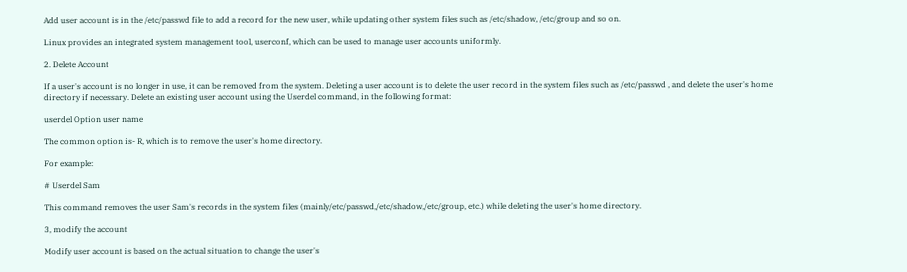Add user account is in the /etc/passwd file to add a record for the new user, while updating other system files such as /etc/shadow, /etc/group and so on.

Linux provides an integrated system management tool, userconf, which can be used to manage user accounts uniformly.

2. Delete Account

If a user's account is no longer in use, it can be removed from the system. Deleting a user account is to delete the user record in the system files such as /etc/passwd , and delete the user's home directory if necessary. Delete an existing user account using the Userdel command, in the following format:

userdel Option user name

The common option is- R, which is to remove the user's home directory.

For example:

# Userdel Sam

This command removes the user Sam's records in the system files (mainly/etc/passwd,/etc/shadow,/etc/group, etc.) while deleting the user's home directory.

3, modify the account

Modify user account is based on the actual situation to change the user's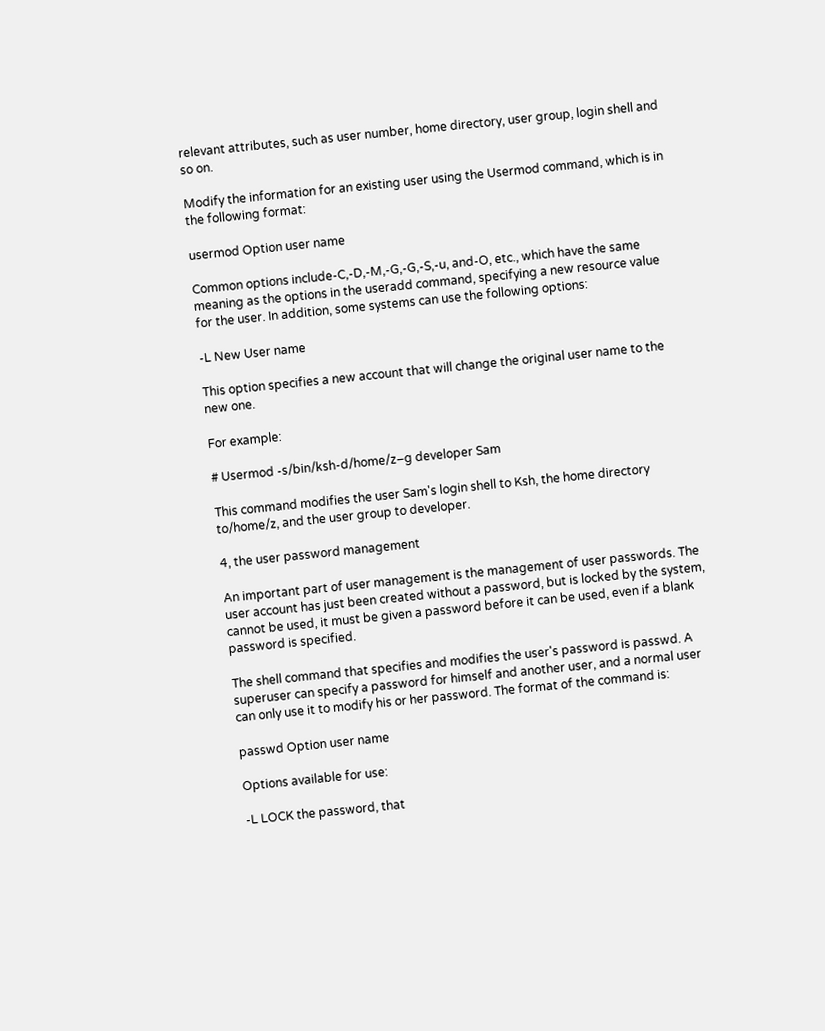relevant attributes, such as user number, home directory, user group, login shell and so on.

Modify the information for an existing user using the Usermod command, which is in the following format:

usermod Option user name

Common options include-C,-D,-M,-G,-G,-S,-u, and-O, etc., which have the same meaning as the options in the useradd command, specifying a new resource value for the user. In addition, some systems can use the following options:

-L New User name

This option specifies a new account that will change the original user name to the new one.

For example:

# Usermod -s/bin/ksh-d/home/z–g developer Sam

This command modifies the user Sam's login shell to Ksh, the home directory to/home/z, and the user group to developer.

4, the user password management

An important part of user management is the management of user passwords. The user account has just been created without a password, but is locked by the system, cannot be used, it must be given a password before it can be used, even if a blank password is specified.

The shell command that specifies and modifies the user's password is passwd. A superuser can specify a password for himself and another user, and a normal user can only use it to modify his or her password. The format of the command is:

passwd Option user name

Options available for use:

-L LOCK the password, that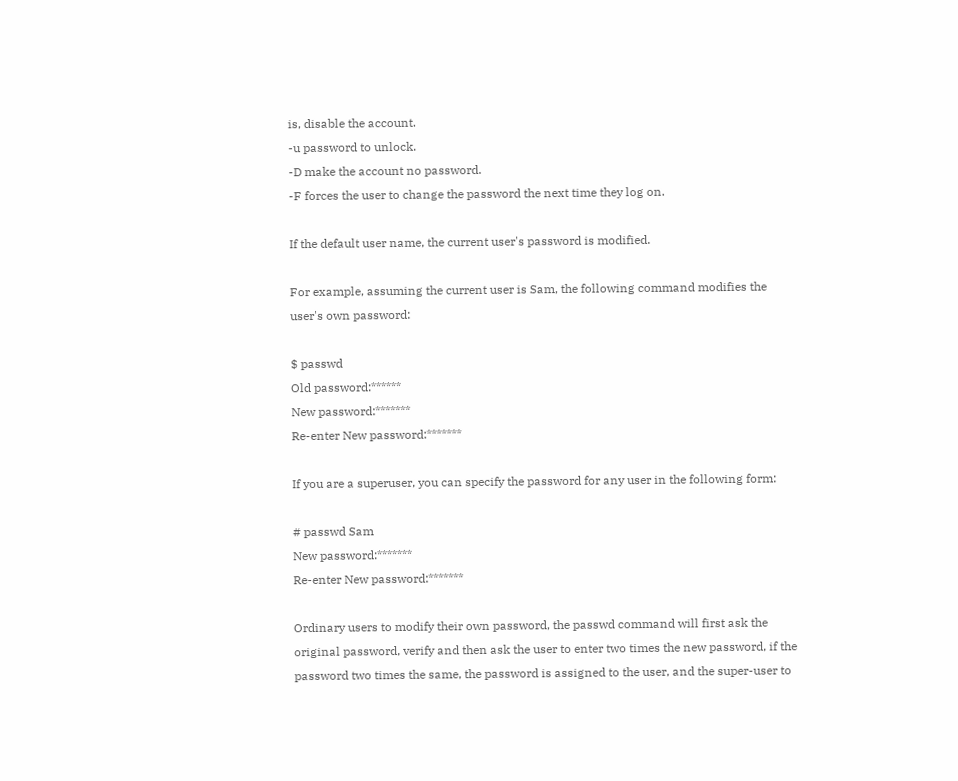is, disable the account.
-u password to unlock.
-D make the account no password.
-F forces the user to change the password the next time they log on.

If the default user name, the current user's password is modified.

For example, assuming the current user is Sam, the following command modifies the user's own password:

$ passwd
Old password:******
New password:*******
Re-enter New password:*******

If you are a superuser, you can specify the password for any user in the following form:

# passwd Sam
New password:*******
Re-enter New password:*******

Ordinary users to modify their own password, the passwd command will first ask the original password, verify and then ask the user to enter two times the new password, if the password two times the same, the password is assigned to the user, and the super-user to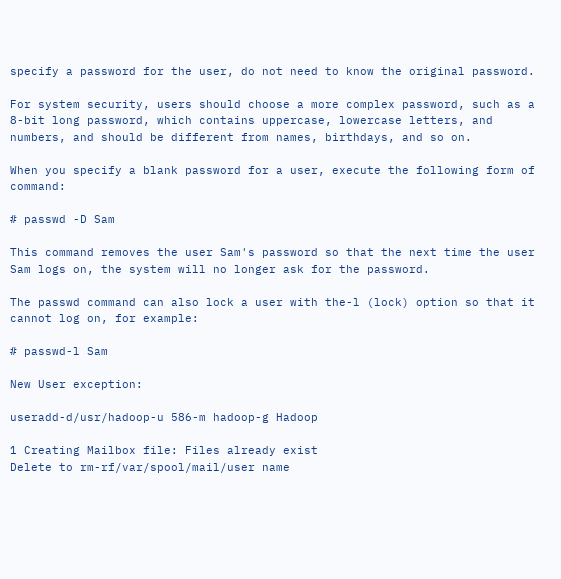specify a password for the user, do not need to know the original password.

For system security, users should choose a more complex password, such as a 8-bit long password, which contains uppercase, lowercase letters, and numbers, and should be different from names, birthdays, and so on.

When you specify a blank password for a user, execute the following form of command:

# passwd -D Sam

This command removes the user Sam's password so that the next time the user Sam logs on, the system will no longer ask for the password.

The passwd command can also lock a user with the-l (lock) option so that it cannot log on, for example:

# passwd-l Sam

New User exception:

useradd-d/usr/hadoop-u 586-m hadoop-g Hadoop

1 Creating Mailbox file: Files already exist
Delete to rm-rf/var/spool/mail/user name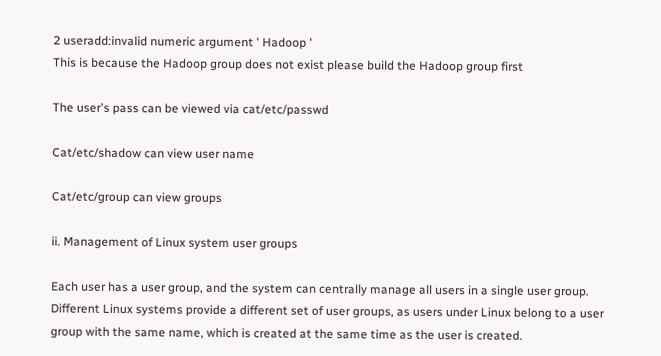2 useradd:invalid numeric argument ' Hadoop '
This is because the Hadoop group does not exist please build the Hadoop group first

The user's pass can be viewed via cat/etc/passwd

Cat/etc/shadow can view user name

Cat/etc/group can view groups

ii. Management of Linux system user groups

Each user has a user group, and the system can centrally manage all users in a single user group. Different Linux systems provide a different set of user groups, as users under Linux belong to a user group with the same name, which is created at the same time as the user is created.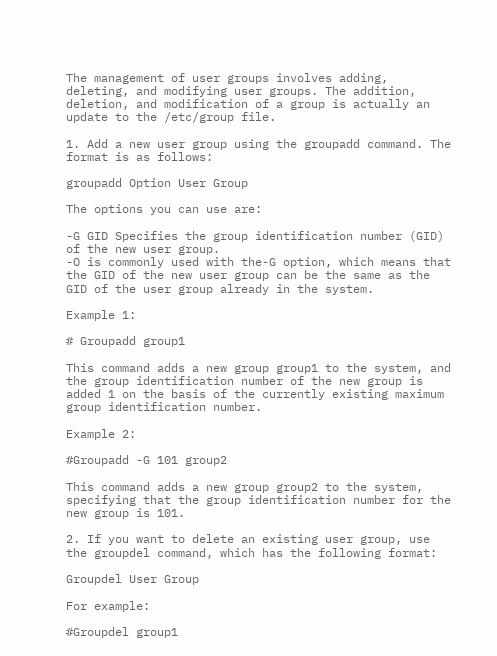The management of user groups involves adding, deleting, and modifying user groups. The addition, deletion, and modification of a group is actually an update to the /etc/group file.

1. Add a new user group using the groupadd command. The format is as follows:

groupadd Option User Group

The options you can use are:

-G GID Specifies the group identification number (GID) of the new user group.
-O is commonly used with the-G option, which means that the GID of the new user group can be the same as the GID of the user group already in the system.

Example 1:

# Groupadd group1

This command adds a new group group1 to the system, and the group identification number of the new group is added 1 on the basis of the currently existing maximum group identification number.

Example 2:

#Groupadd -G 101 group2

This command adds a new group group2 to the system, specifying that the group identification number for the new group is 101.

2. If you want to delete an existing user group, use the groupdel command, which has the following format:

Groupdel User Group

For example:

#Groupdel group1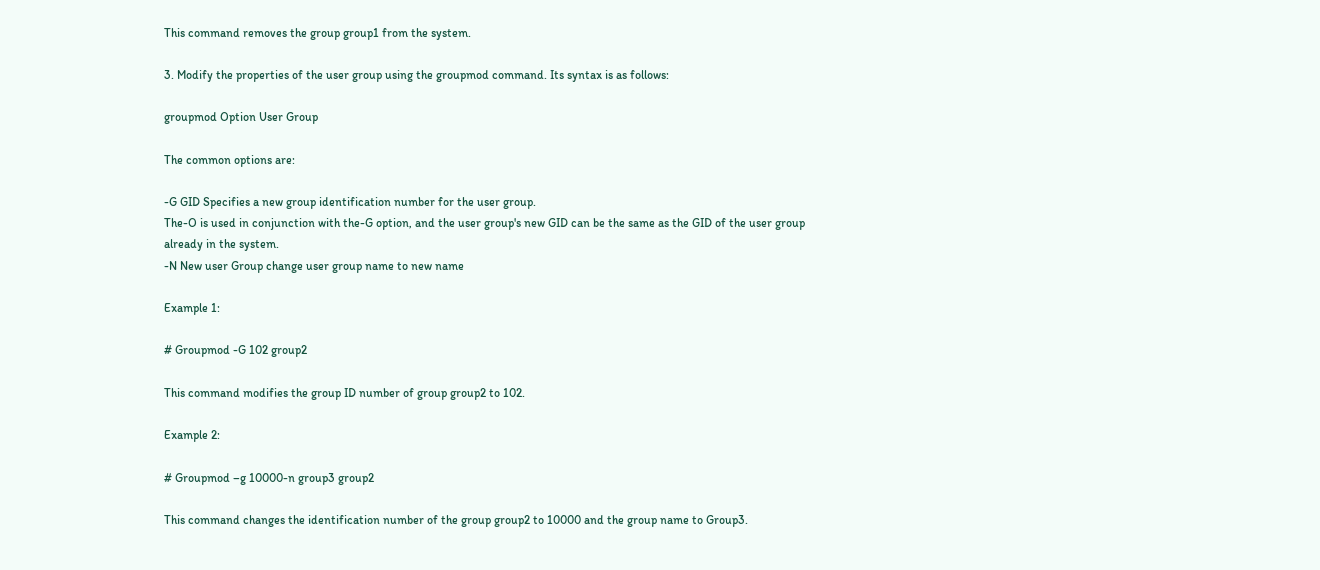This command removes the group group1 from the system.

3. Modify the properties of the user group using the groupmod command. Its syntax is as follows:

groupmod Option User Group

The common options are:

-G GID Specifies a new group identification number for the user group.
The-O is used in conjunction with the-G option, and the user group's new GID can be the same as the GID of the user group already in the system.
-N New user Group change user group name to new name

Example 1:

# Groupmod -G 102 group2

This command modifies the group ID number of group group2 to 102.

Example 2:

# Groupmod –g 10000-n group3 group2

This command changes the identification number of the group group2 to 10000 and the group name to Group3.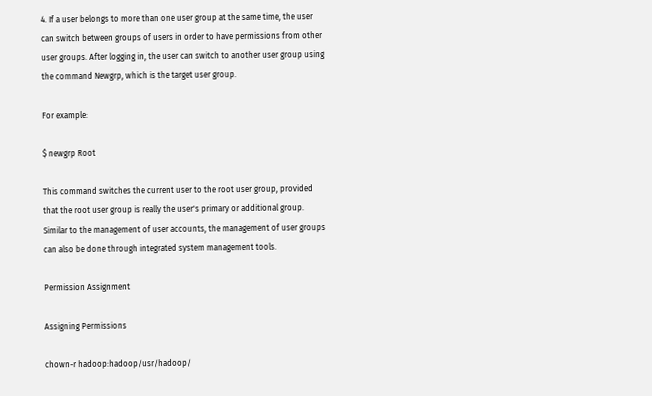4. If a user belongs to more than one user group at the same time, the user can switch between groups of users in order to have permissions from other user groups. After logging in, the user can switch to another user group using the command Newgrp, which is the target user group.

For example:

$ newgrp Root

This command switches the current user to the root user group, provided that the root user group is really the user's primary or additional group. Similar to the management of user accounts, the management of user groups can also be done through integrated system management tools.

Permission Assignment

Assigning Permissions

chown-r hadoop:hadoop/usr/hadoop/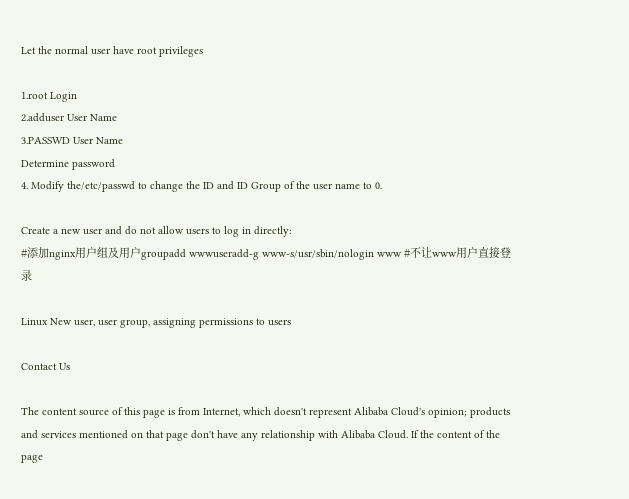Let the normal user have root privileges

1.root Login
2.adduser User Name
3.PASSWD User Name
Determine password
4. Modify the/etc/passwd to change the ID and ID Group of the user name to 0.

Create a new user and do not allow users to log in directly:
#添加nginx用户组及用户groupadd wwwuseradd-g www-s/usr/sbin/nologin www #不让www用户直接登录

Linux New user, user group, assigning permissions to users

Contact Us

The content source of this page is from Internet, which doesn't represent Alibaba Cloud's opinion; products and services mentioned on that page don't have any relationship with Alibaba Cloud. If the content of the page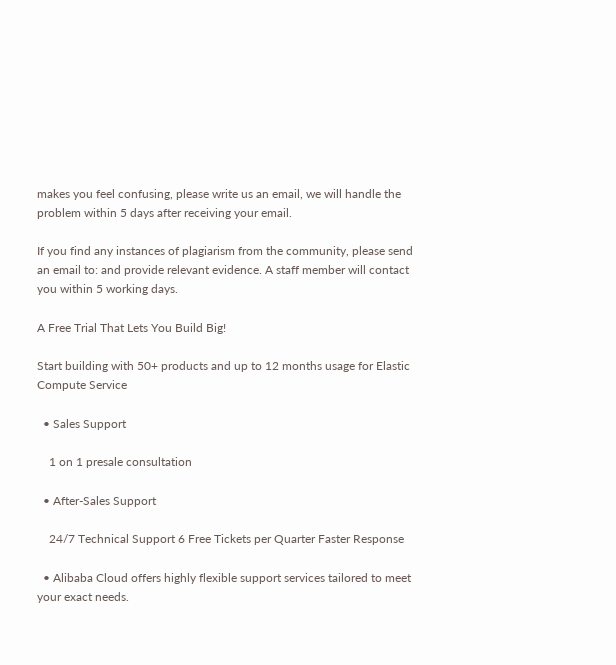makes you feel confusing, please write us an email, we will handle the problem within 5 days after receiving your email.

If you find any instances of plagiarism from the community, please send an email to: and provide relevant evidence. A staff member will contact you within 5 working days.

A Free Trial That Lets You Build Big!

Start building with 50+ products and up to 12 months usage for Elastic Compute Service

  • Sales Support

    1 on 1 presale consultation

  • After-Sales Support

    24/7 Technical Support 6 Free Tickets per Quarter Faster Response

  • Alibaba Cloud offers highly flexible support services tailored to meet your exact needs.